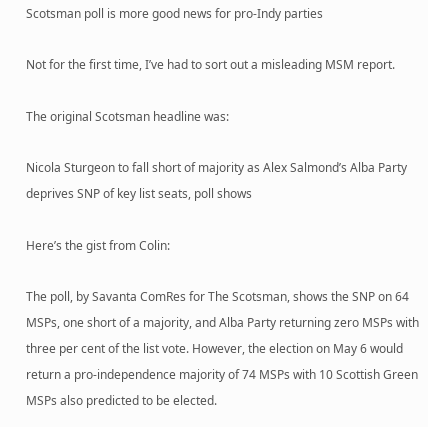Scotsman poll is more good news for pro-Indy parties

Not for the first time, I’ve had to sort out a misleading MSM report.

The original Scotsman headline was:

Nicola Sturgeon to fall short of majority as Alex Salmond’s Alba Party deprives SNP of key list seats, poll shows

Here’s the gist from Colin:

The poll, by Savanta ComRes for The Scotsman, shows the SNP on 64 MSPs, one short of a majority, and Alba Party returning zero MSPs with three per cent of the list vote. However, the election on May 6 would return a pro-independence majority of 74 MSPs with 10 Scottish Green MSPs also predicted to be elected.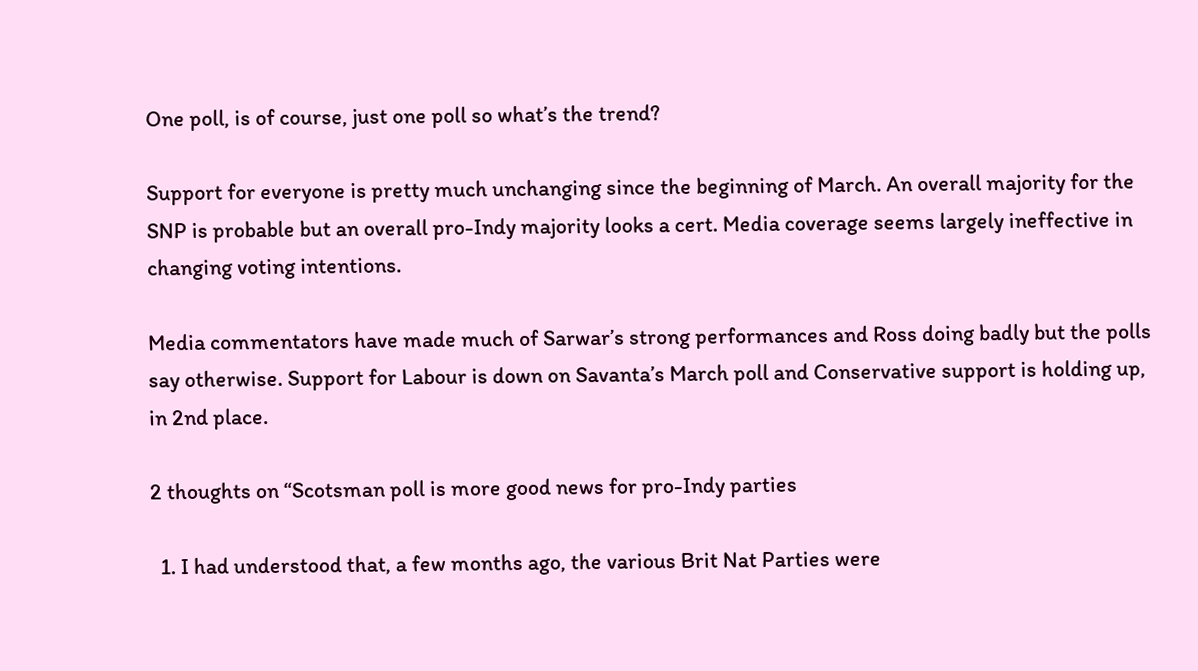One poll, is of course, just one poll so what’s the trend?

Support for everyone is pretty much unchanging since the beginning of March. An overall majority for the SNP is probable but an overall pro-Indy majority looks a cert. Media coverage seems largely ineffective in changing voting intentions.

Media commentators have made much of Sarwar’s strong performances and Ross doing badly but the polls say otherwise. Support for Labour is down on Savanta’s March poll and Conservative support is holding up, in 2nd place.

2 thoughts on “Scotsman poll is more good news for pro-Indy parties

  1. I had understood that, a few months ago, the various Brit Nat Parties were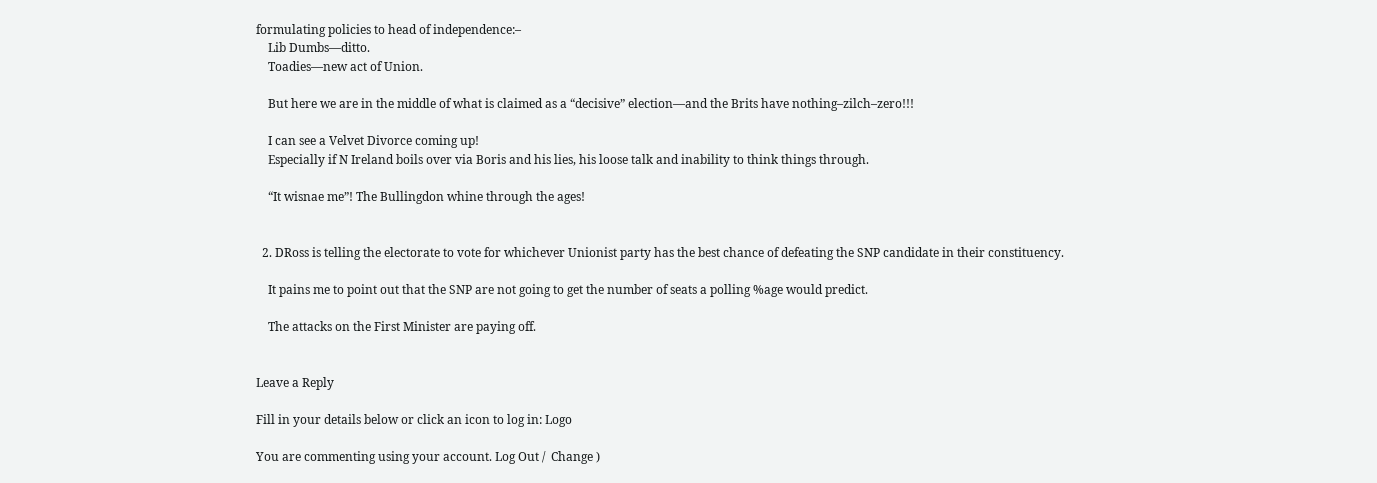formulating policies to head of independence:–
    Lib Dumbs—ditto.
    Toadies—new act of Union.

    But here we are in the middle of what is claimed as a “decisive” election—and the Brits have nothing–zilch–zero!!!

    I can see a Velvet Divorce coming up!
    Especially if N Ireland boils over via Boris and his lies, his loose talk and inability to think things through.

    “It wisnae me”! The Bullingdon whine through the ages!


  2. DRoss is telling the electorate to vote for whichever Unionist party has the best chance of defeating the SNP candidate in their constituency.

    It pains me to point out that the SNP are not going to get the number of seats a polling %age would predict.

    The attacks on the First Minister are paying off.


Leave a Reply

Fill in your details below or click an icon to log in: Logo

You are commenting using your account. Log Out /  Change )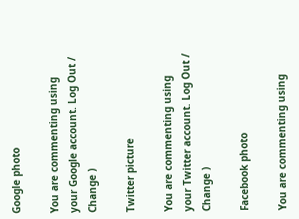Google photo

You are commenting using your Google account. Log Out /  Change )

Twitter picture

You are commenting using your Twitter account. Log Out /  Change )

Facebook photo

You are commenting using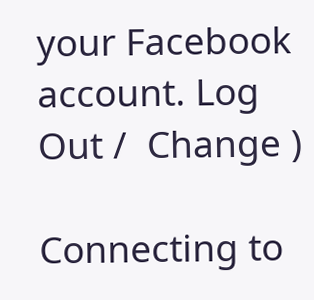your Facebook account. Log Out /  Change )

Connecting to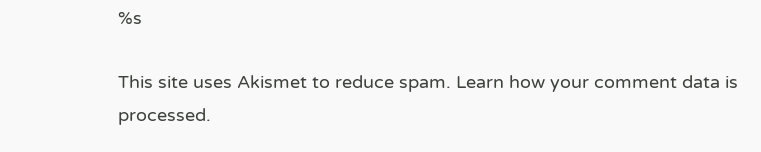%s

This site uses Akismet to reduce spam. Learn how your comment data is processed.